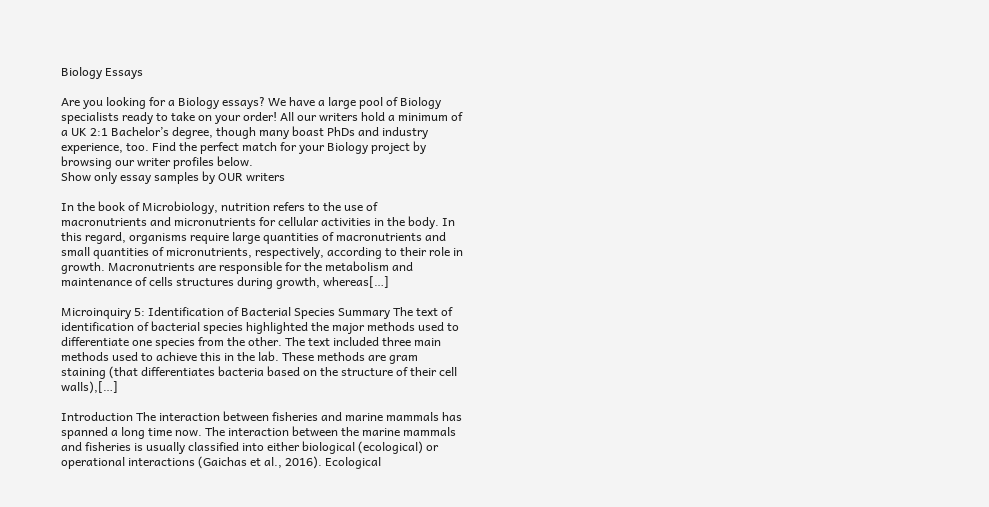Biology Essays

Are you looking for a Biology essays? We have a large pool of Biology specialists ready to take on your order! All our writers hold a minimum of a UK 2:1 Bachelor’s degree, though many boast PhDs and industry experience, too. Find the perfect match for your Biology project by browsing our writer profiles below.
Show only essay samples by OUR writers

In the book of Microbiology, nutrition refers to the use of macronutrients and micronutrients for cellular activities in the body. In this regard, organisms require large quantities of macronutrients and small quantities of micronutrients, respectively, according to their role in growth. Macronutrients are responsible for the metabolism and maintenance of cells structures during growth, whereas[…]

Microinquiry 5: Identification of Bacterial Species Summary The text of identification of bacterial species highlighted the major methods used to differentiate one species from the other. The text included three main methods used to achieve this in the lab. These methods are gram staining (that differentiates bacteria based on the structure of their cell walls),[…]

Introduction The interaction between fisheries and marine mammals has spanned a long time now. The interaction between the marine mammals and fisheries is usually classified into either biological (ecological) or operational interactions (Gaichas et al., 2016). Ecological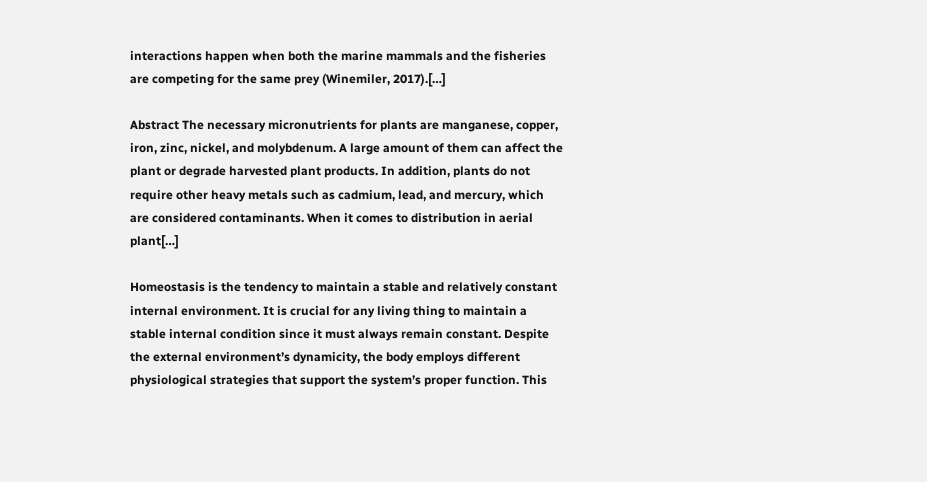interactions happen when both the marine mammals and the fisheries are competing for the same prey (Winemiler, 2017).[…]

Abstract The necessary micronutrients for plants are manganese, copper, iron, zinc, nickel, and molybdenum. A large amount of them can affect the plant or degrade harvested plant products. In addition, plants do not require other heavy metals such as cadmium, lead, and mercury, which are considered contaminants. When it comes to distribution in aerial plant[…]

Homeostasis is the tendency to maintain a stable and relatively constant internal environment. It is crucial for any living thing to maintain a stable internal condition since it must always remain constant. Despite the external environment’s dynamicity, the body employs different physiological strategies that support the system’s proper function. This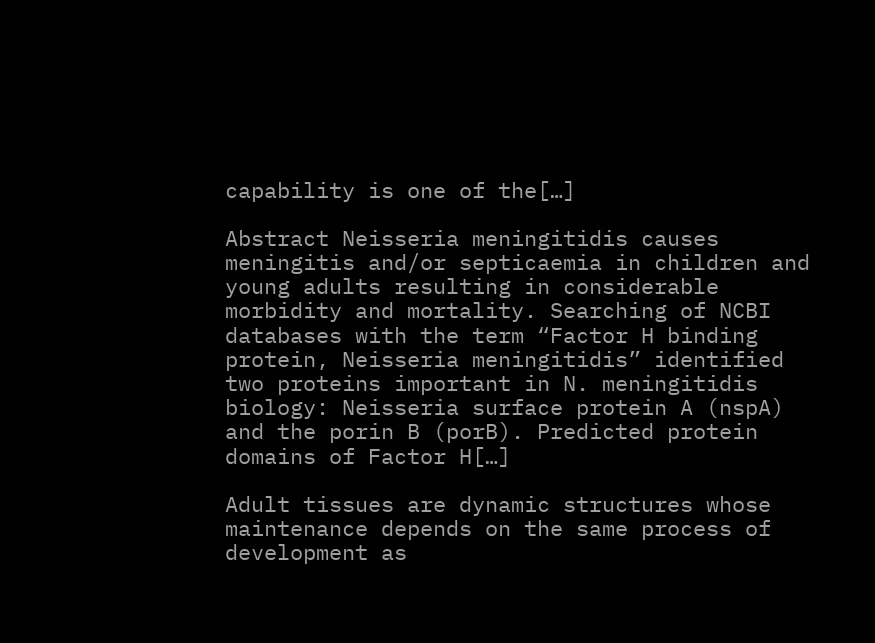capability is one of the[…]

Abstract Neisseria meningitidis causes meningitis and/or septicaemia in children and young adults resulting in considerable morbidity and mortality. Searching of NCBI databases with the term “Factor H binding protein, Neisseria meningitidis” identified two proteins important in N. meningitidis biology: Neisseria surface protein A (nspA) and the porin B (porB). Predicted protein domains of Factor H[…]

Adult tissues are dynamic structures whose maintenance depends on the same process of development as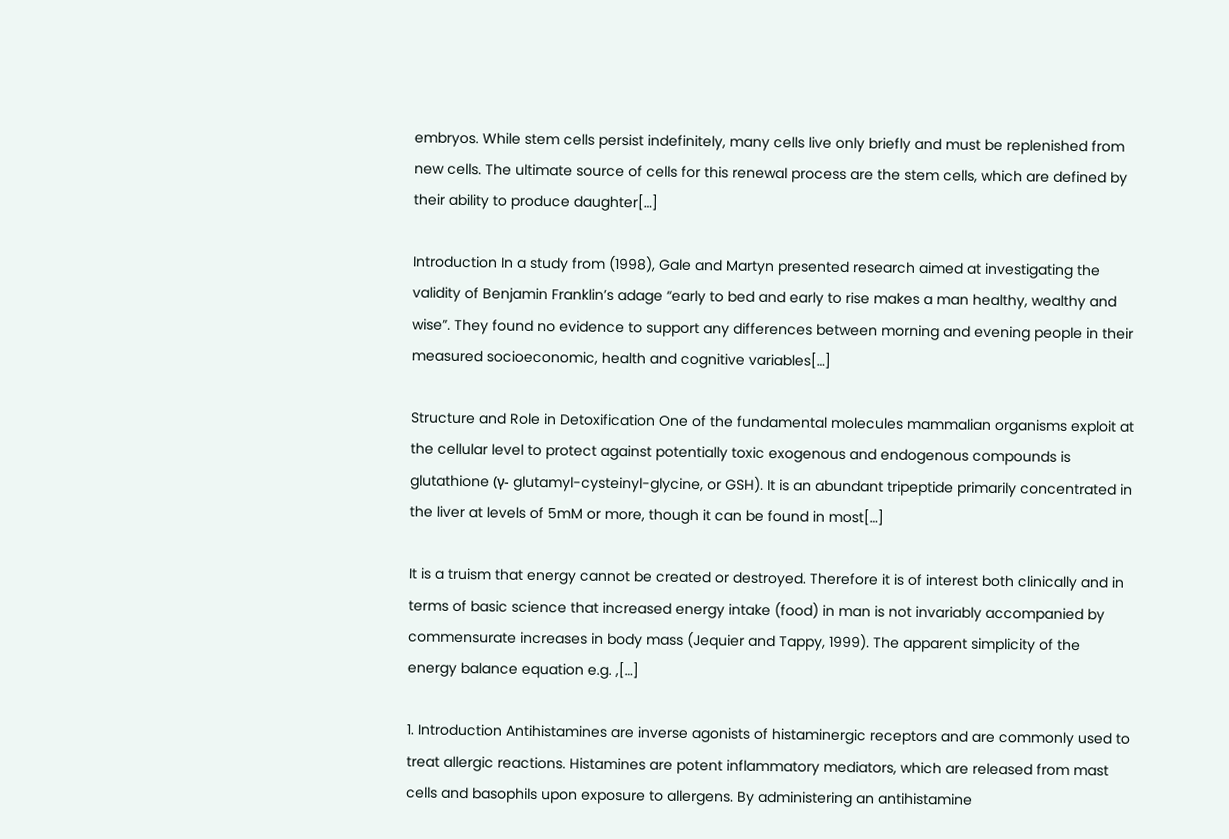embryos. While stem cells persist indefinitely, many cells live only briefly and must be replenished from new cells. The ultimate source of cells for this renewal process are the stem cells, which are defined by their ability to produce daughter[…]

Introduction In a study from (1998), Gale and Martyn presented research aimed at investigating the validity of Benjamin Franklin’s adage “early to bed and early to rise makes a man healthy, wealthy and wise”. They found no evidence to support any differences between morning and evening people in their measured socioeconomic, health and cognitive variables[…]

Structure and Role in Detoxification One of the fundamental molecules mammalian organisms exploit at the cellular level to protect against potentially toxic exogenous and endogenous compounds is glutathione (γ- glutamyl-cysteinyl-glycine, or GSH). It is an abundant tripeptide primarily concentrated in the liver at levels of 5mM or more, though it can be found in most[…]

It is a truism that energy cannot be created or destroyed. Therefore it is of interest both clinically and in terms of basic science that increased energy intake (food) in man is not invariably accompanied by commensurate increases in body mass (Jequier and Tappy, 1999). The apparent simplicity of the energy balance equation e.g. ,[…]

1. Introduction Antihistamines are inverse agonists of histaminergic receptors and are commonly used to treat allergic reactions. Histamines are potent inflammatory mediators, which are released from mast cells and basophils upon exposure to allergens. By administering an antihistamine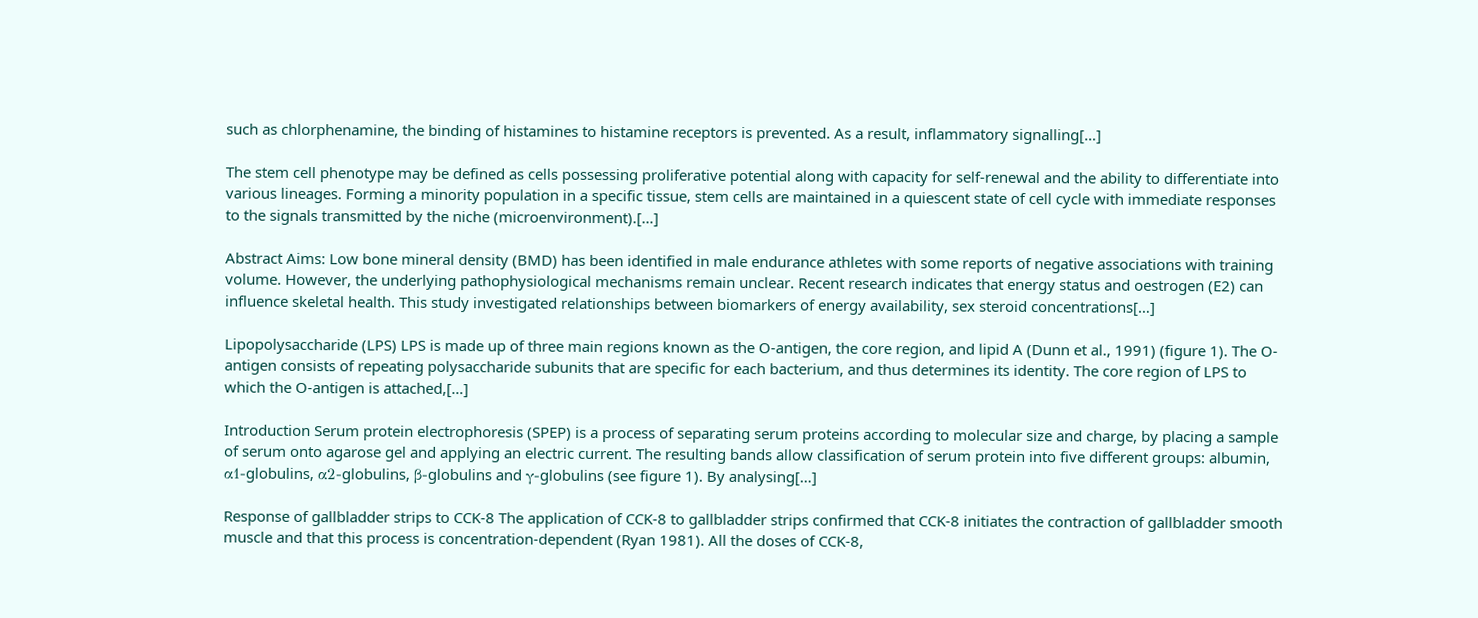such as chlorphenamine, the binding of histamines to histamine receptors is prevented. As a result, inflammatory signalling[…]

The stem cell phenotype may be defined as cells possessing proliferative potential along with capacity for self-renewal and the ability to differentiate into various lineages. Forming a minority population in a specific tissue, stem cells are maintained in a quiescent state of cell cycle with immediate responses to the signals transmitted by the niche (microenvironment).[…]

Abstract Aims: Low bone mineral density (BMD) has been identified in male endurance athletes with some reports of negative associations with training volume. However, the underlying pathophysiological mechanisms remain unclear. Recent research indicates that energy status and oestrogen (E2) can influence skeletal health. This study investigated relationships between biomarkers of energy availability, sex steroid concentrations[…]

Lipopolysaccharide (LPS) LPS is made up of three main regions known as the O-antigen, the core region, and lipid A (Dunn et al., 1991) (figure 1). The O-antigen consists of repeating polysaccharide subunits that are specific for each bacterium, and thus determines its identity. The core region of LPS to which the O-antigen is attached,[…]

Introduction Serum protein electrophoresis (SPEP) is a process of separating serum proteins according to molecular size and charge, by placing a sample of serum onto agarose gel and applying an electric current. The resulting bands allow classification of serum protein into five different groups: albumin, α1-globulins, α2-globulins, β-globulins and γ-globulins (see figure 1). By analysing[…]

Response of gallbladder strips to CCK-8 The application of CCK-8 to gallbladder strips confirmed that CCK-8 initiates the contraction of gallbladder smooth muscle and that this process is concentration-dependent (Ryan 1981). All the doses of CCK-8,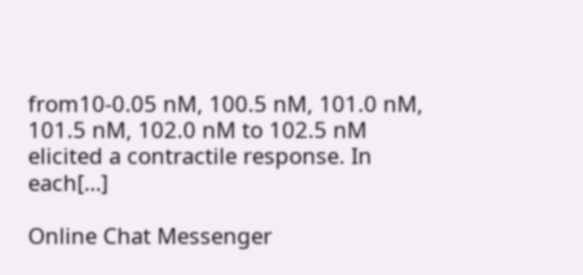from10-0.05 nM, 100.5 nM, 101.0 nM, 101.5 nM, 102.0 nM to 102.5 nM elicited a contractile response. In each[…]

Online Chat Messenger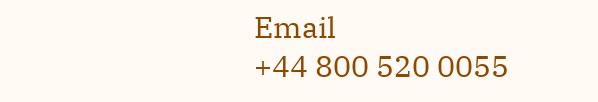Email
+44 800 520 0055